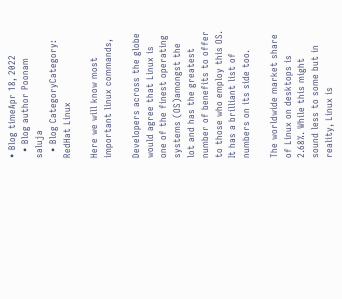• Blog timeApr 18, 2022
  • Blog author Poonam saluja
  • Blog CategoryCategory: RedHat Linux

Here we will know most important linux commands,

Developers across the globe would agree that Linux is one of the finest operating systems (OS)amongst the lot and has the greatest number of benefits to offer to those who employ this OS. It has a brilliant list of numbers on its side too.

The worldwide market share of Linux on desktops is 2.68%. While this might sound less to some but in reality, Linux is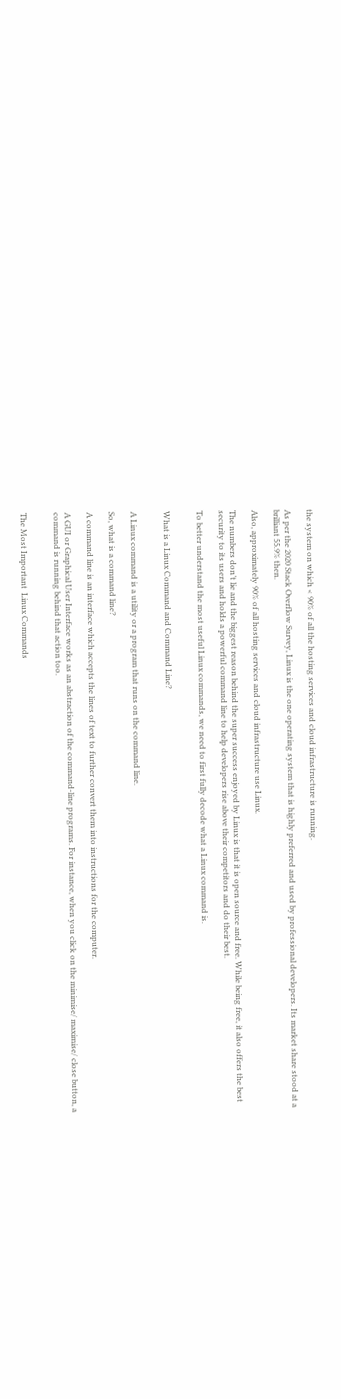the system on which < 90% of all the hosting services and cloud infrastructure is running.

As per the 2020 Stack Overflow Survey, Linux is the one operating system that is highly preferred and used by professional developers. Its market share stood at a brilliant 55.9% then.

Also, approximately 90% of all hosting services and cloud infrastructure use Linux.

The numbers don’t lie and the biggest reason behind the super success enjoyed by Linux is that it is open source and free. While being free, it also offers the best security to its users and holds a powerful command line to help developers rise above their competitors and do their best.

To better understand the most useful Linux commands, we need to first fully decode what a Linux command is.


What is a Linux Command and Command Line?


A Linux command is a utility or a program that runs on the command line.

So, what is a command line?

A command line is an interface which accepts the lines of text to further convert them into instructions for the computer.

A GUI or Graphical User Interface works as an abstraction of the command-line programs. For instance, when you click on the minimise/ maximise/ close button, a command is running behind that action too.


The Most Important  Linux Commands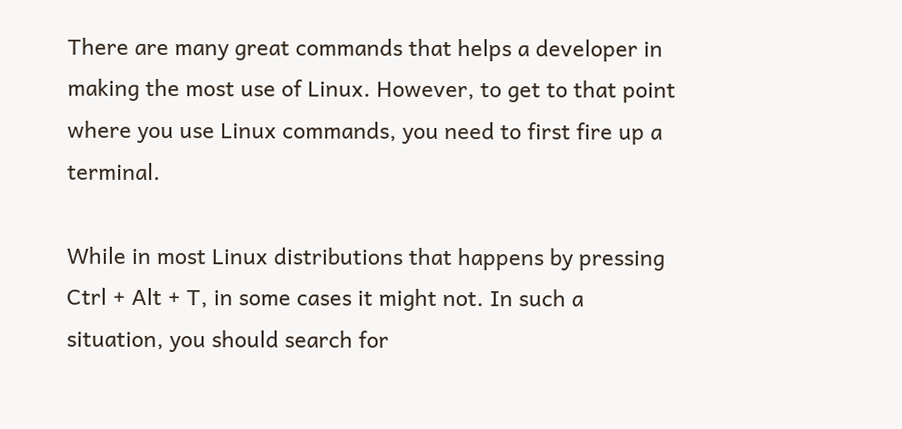There are many great commands that helps a developer in making the most use of Linux. However, to get to that point where you use Linux commands, you need to first fire up a terminal.

While in most Linux distributions that happens by pressing Ctrl + Alt + T, in some cases it might not. In such a situation, you should search for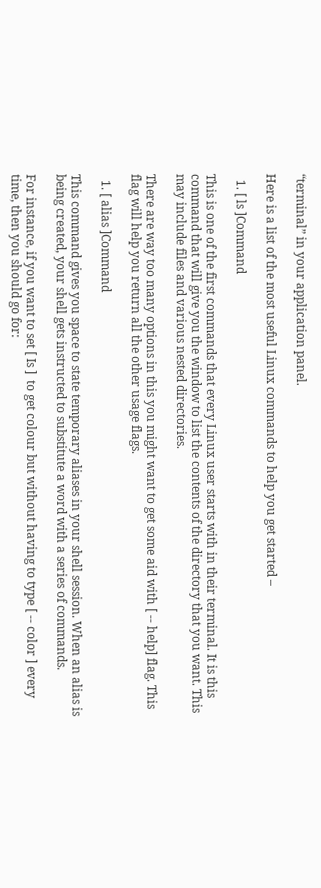“terminal” in your application panel.

Here is a list of the most useful Linux commands to help you get started –

  1. [ ls ]Command

This is one of the first commands that every Linux user starts with in their terminal. It is this command that will give you the window to list the contents of the directory that you want. This may include files and various nested directories.

There are way too many options in this you might want to get some aid with [ -- help] flag. This flag will help you return all the other usage flags.

  1. [ alias ]Command

This command gives you space to state temporary aliases in your shell session. When an alias is being created, your shell gets instructed to substitute a word with a series of commands.

For instance, if you want to set [ Is ]  to get colour but without having to type [ -- color ] every time, then you should go for: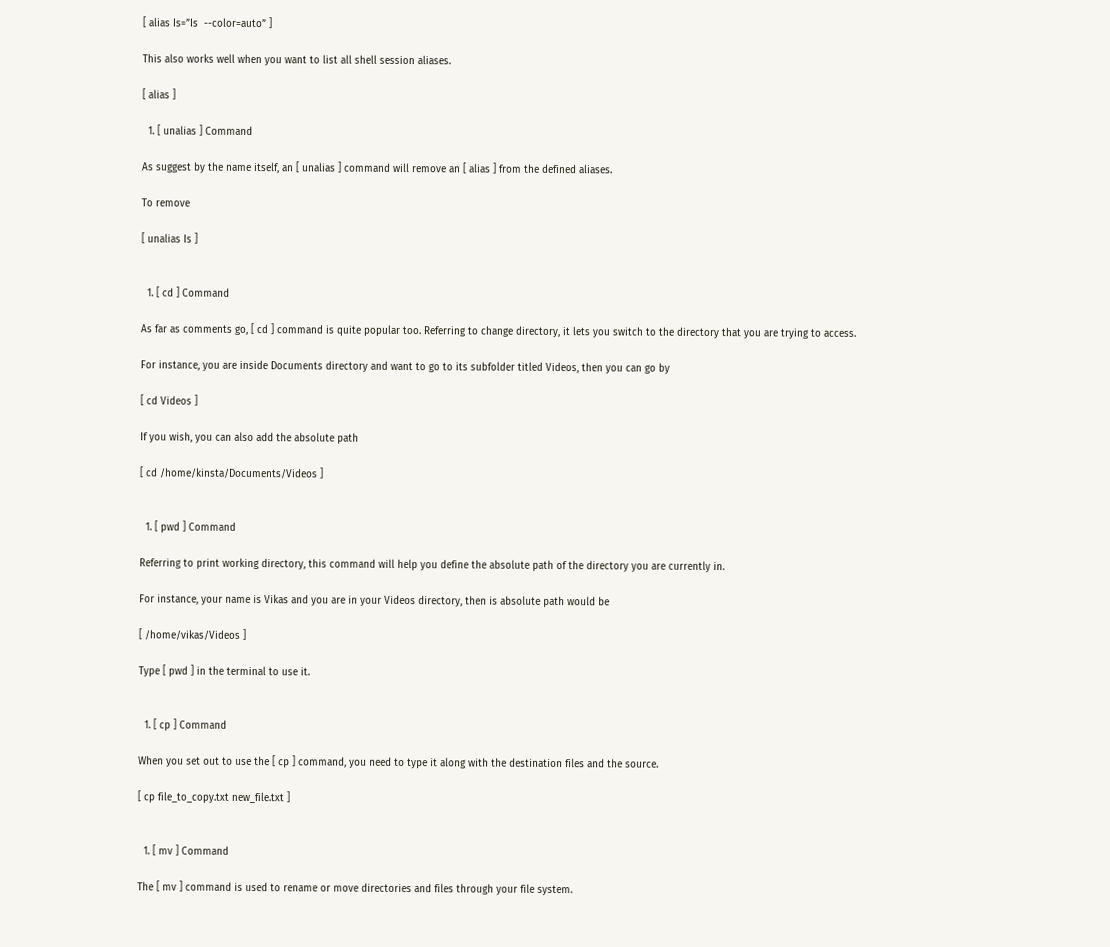[ alias Is=”Is  --color=auto” ]

This also works well when you want to list all shell session aliases.

[ alias ]

  1. [ unalias ] Command

As suggest by the name itself, an [ unalias ] command will remove an [ alias ] from the defined aliases.

To remove

[ unalias Is ]


  1. [ cd ] Command

As far as comments go, [ cd ] command is quite popular too. Referring to change directory, it lets you switch to the directory that you are trying to access.

For instance, you are inside Documents directory and want to go to its subfolder titled Videos, then you can go by

[ cd Videos ]

If you wish, you can also add the absolute path

[ cd /home/kinsta/Documents/Videos ]


  1. [ pwd ] Command

Referring to print working directory, this command will help you define the absolute path of the directory you are currently in.

For instance, your name is Vikas and you are in your Videos directory, then is absolute path would be

[ /home/vikas/Videos ]

Type [ pwd ] in the terminal to use it.


  1. [ cp ] Command

When you set out to use the [ cp ] command, you need to type it along with the destination files and the source.

[ cp file_to_copy.txt new_file.txt ]


  1. [ mv ] Command

The [ mv ] command is used to rename or move directories and files through your file system.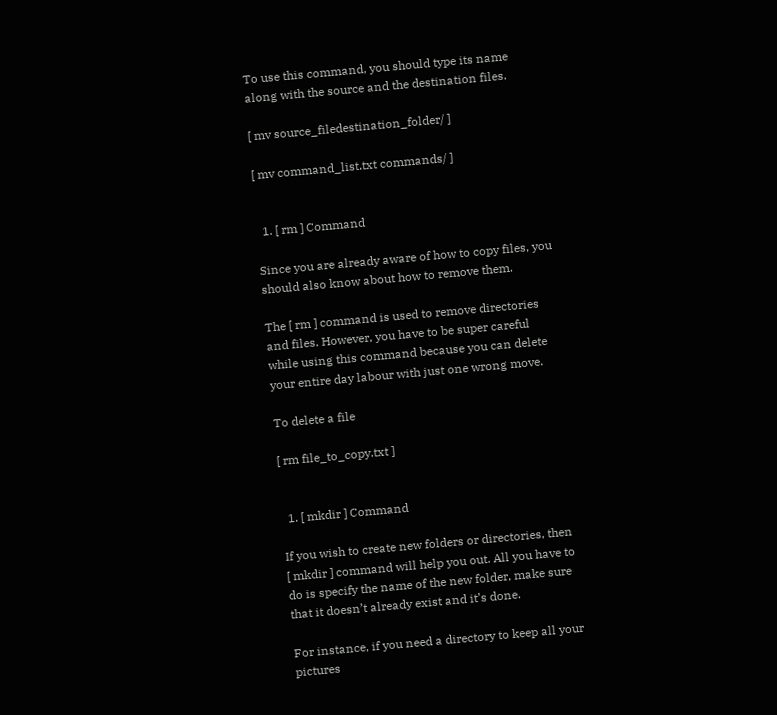To use this command, you should type its name along with the source and the destination files.

[ mv source_filedestination_folder/ ]

[ mv command_list.txt commands/ ]


  1. [ rm ] Command

Since you are already aware of how to copy files, you should also know about how to remove them.

The [ rm ] command is used to remove directories and files. However, you have to be super careful while using this command because you can delete your entire day labour with just one wrong move.

To delete a file

[ rm file_to_copy.txt ]


  1. [ mkdir ] Command

If you wish to create new folders or directories, then [ mkdir ] command will help you out. All you have to do is specify the name of the new folder, make sure that it doesn’t already exist and it’s done.

For instance, if you need a directory to keep all your pictures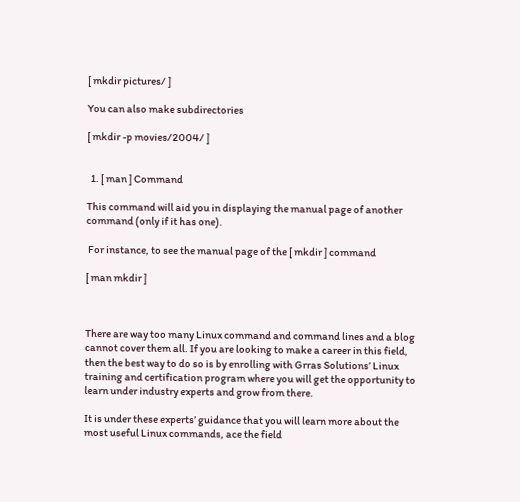[ mkdir pictures/ ]

You can also make subdirectories

[ mkdir -p movies/2004/ ]


  1. [ man ] Command

This command will aid you in displaying the manual page of another command (only if it has one).

 For instance, to see the manual page of the [ mkdir ] command

[ man mkdir ]



There are way too many Linux command and command lines and a blog cannot cover them all. If you are looking to make a career in this field, then the best way to do so is by enrolling with Grras Solutions’ Linux training and certification program where you will get the opportunity to learn under industry experts and grow from there.

It is under these experts’ guidance that you will learn more about the most useful Linux commands, ace the field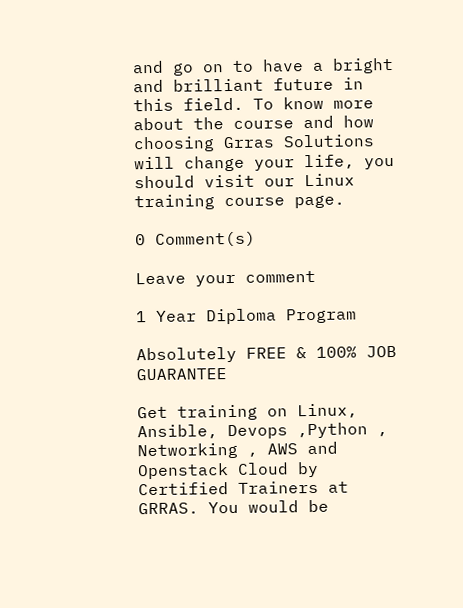and go on to have a bright and brilliant future in this field. To know more about the course and how choosing Grras Solutions will change your life, you should visit our Linux training course page.

0 Comment(s)

Leave your comment

1 Year Diploma Program

Absolutely FREE & 100% JOB GUARANTEE

Get training on Linux, Ansible, Devops ,Python , Networking , AWS and Openstack Cloud by Certified Trainers at GRRAS. You would be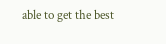able to get the best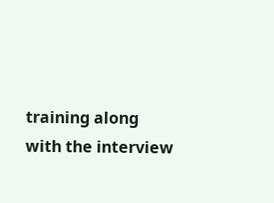training along with the interview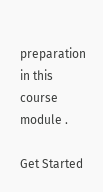preparation in this course module .

Get Started